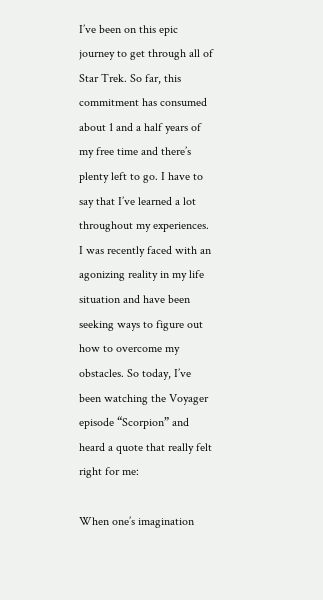I’ve been on this epic journey to get through all of Star Trek. So far, this commitment has consumed about 1 and a half years of my free time and there’s plenty left to go. I have to say that I’ve learned a lot throughout my experiences. I was recently faced with an agonizing reality in my life situation and have been seeking ways to figure out how to overcome my obstacles. So today, I’ve been watching the Voyager episode “Scorpion” and heard a quote that really felt right for me:

When one’s imagination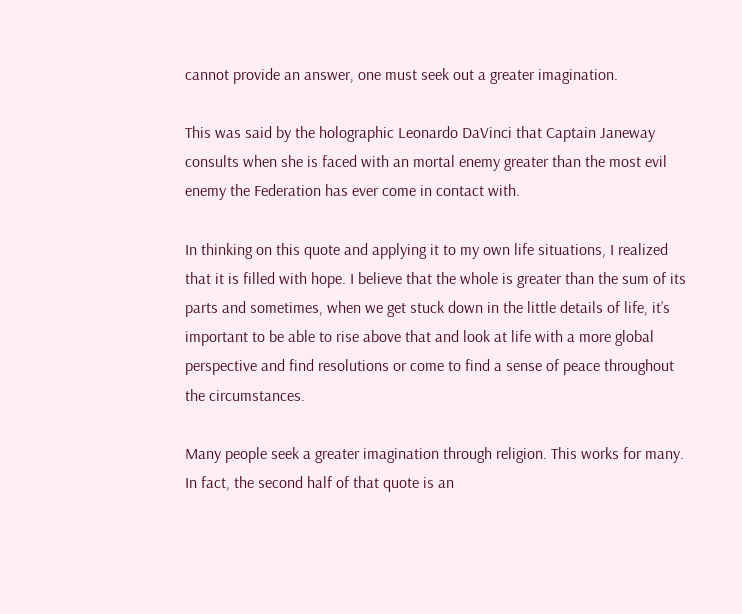cannot provide an answer, one must seek out a greater imagination.

This was said by the holographic Leonardo DaVinci that Captain Janeway consults when she is faced with an mortal enemy greater than the most evil enemy the Federation has ever come in contact with.

In thinking on this quote and applying it to my own life situations, I realized that it is filled with hope. I believe that the whole is greater than the sum of its parts and sometimes, when we get stuck down in the little details of life, it’s important to be able to rise above that and look at life with a more global perspective and find resolutions or come to find a sense of peace throughout the circumstances.

Many people seek a greater imagination through religion. This works for many. In fact, the second half of that quote is an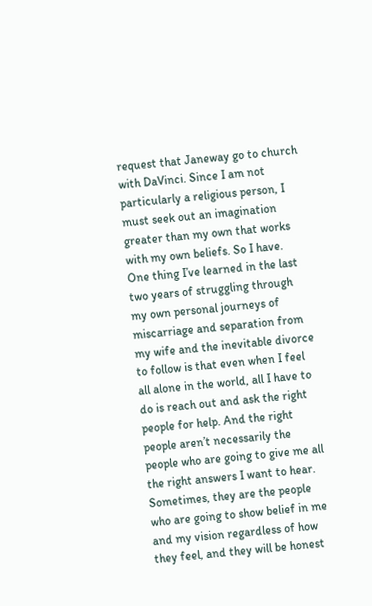request that Janeway go to church with DaVinci. Since I am not particularly a religious person, I must seek out an imagination greater than my own that works with my own beliefs. So I have. One thing I’ve learned in the last two years of struggling through my own personal journeys of miscarriage and separation from my wife and the inevitable divorce to follow is that even when I feel all alone in the world, all I have to do is reach out and ask the right people for help. And the right people aren’t necessarily the people who are going to give me all the right answers I want to hear. Sometimes, they are the people who are going to show belief in me and my vision regardless of how they feel, and they will be honest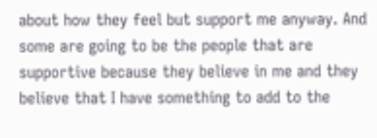about how they feel but support me anyway. And some are going to be the people that are supportive because they believe in me and they believe that I have something to add to the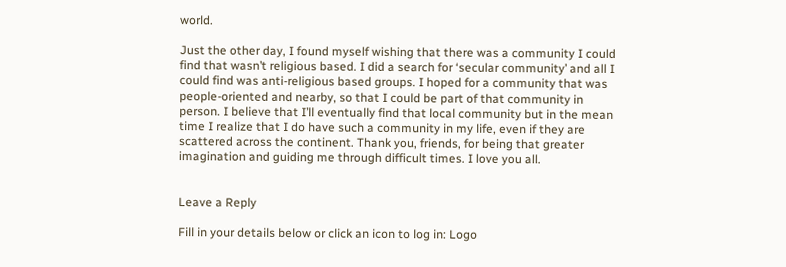world.

Just the other day, I found myself wishing that there was a community I could find that wasn’t religious based. I did a search for ‘secular community’ and all I could find was anti-religious based groups. I hoped for a community that was people-oriented and nearby, so that I could be part of that community in person. I believe that I’ll eventually find that local community but in the mean time I realize that I do have such a community in my life, even if they are scattered across the continent. Thank you, friends, for being that greater imagination and guiding me through difficult times. I love you all.


Leave a Reply

Fill in your details below or click an icon to log in: Logo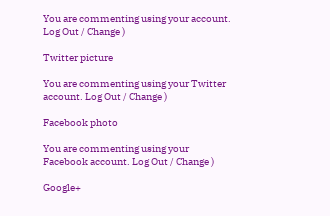You are commenting using your account. Log Out / Change )

Twitter picture

You are commenting using your Twitter account. Log Out / Change )

Facebook photo

You are commenting using your Facebook account. Log Out / Change )

Google+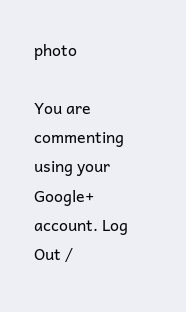photo

You are commenting using your Google+ account. Log Out /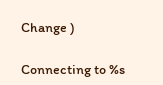Change )

Connecting to %s